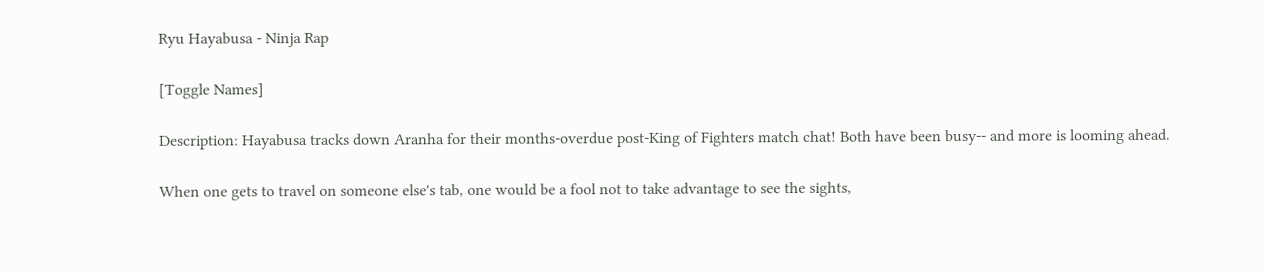Ryu Hayabusa - Ninja Rap

[Toggle Names]

Description: Hayabusa tracks down Aranha for their months-overdue post-King of Fighters match chat! Both have been busy-- and more is looming ahead.

When one gets to travel on someone else's tab, one would be a fool not to take advantage to see the sights,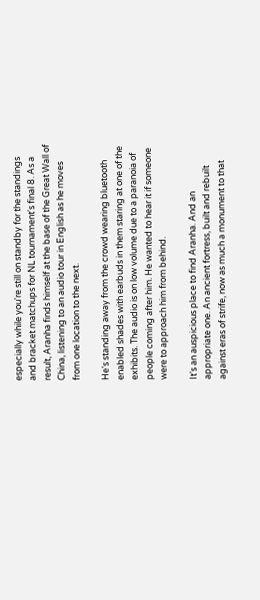especially while you're still on standby for the standings and bracket matchups for NL tournament's final 8. As a result, Aranha finds himself at the base of the Great Wall of China, listening to an audio tour in English as he moves from one location to the next.

He's standing away from the crowd wearing bluetooth enabled shades with earbuds in them staring at one of the exhibits. The audio is on low volume due to a paranoia of people coming after him. He wanted to hear it if someone were to approach him from behind.

It's an auspicious place to find Aranha. And an appropriate one. An ancient fortress, built and rebuilt against eras of strife, now as much a monument to that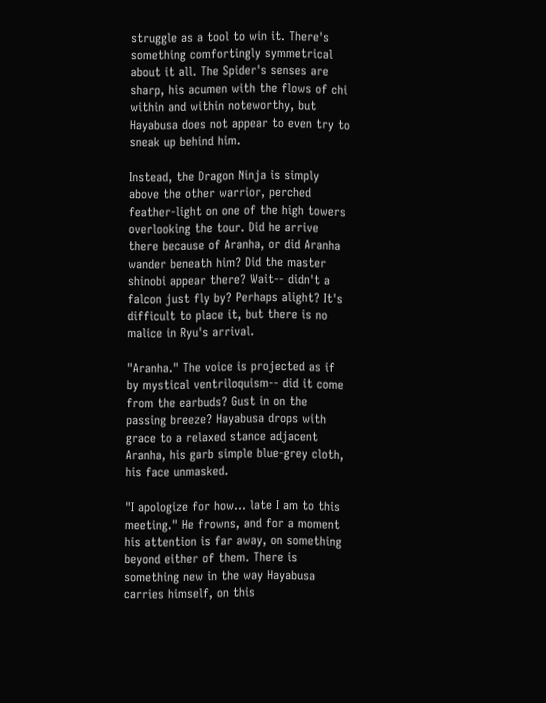struggle as a tool to win it. There's something comfortingly symmetrical about it all. The Spider's senses are sharp, his acumen with the flows of chi within and within noteworthy, but Hayabusa does not appear to even try to sneak up behind him.

Instead, the Dragon Ninja is simply above the other warrior, perched feather-light on one of the high towers overlooking the tour. Did he arrive there because of Aranha, or did Aranha wander beneath him? Did the master shinobi appear there? Wait-- didn't a falcon just fly by? Perhaps alight? It's difficult to place it, but there is no malice in Ryu's arrival.

"Aranha." The voice is projected as if by mystical ventriloquism-- did it come from the earbuds? Gust in on the passing breeze? Hayabusa drops with grace to a relaxed stance adjacent Aranha, his garb simple blue-grey cloth, his face unmasked.

"I apologize for how... late I am to this meeting." He frowns, and for a moment his attention is far away, on something beyond either of them. There is something new in the way Hayabusa carries himself, on this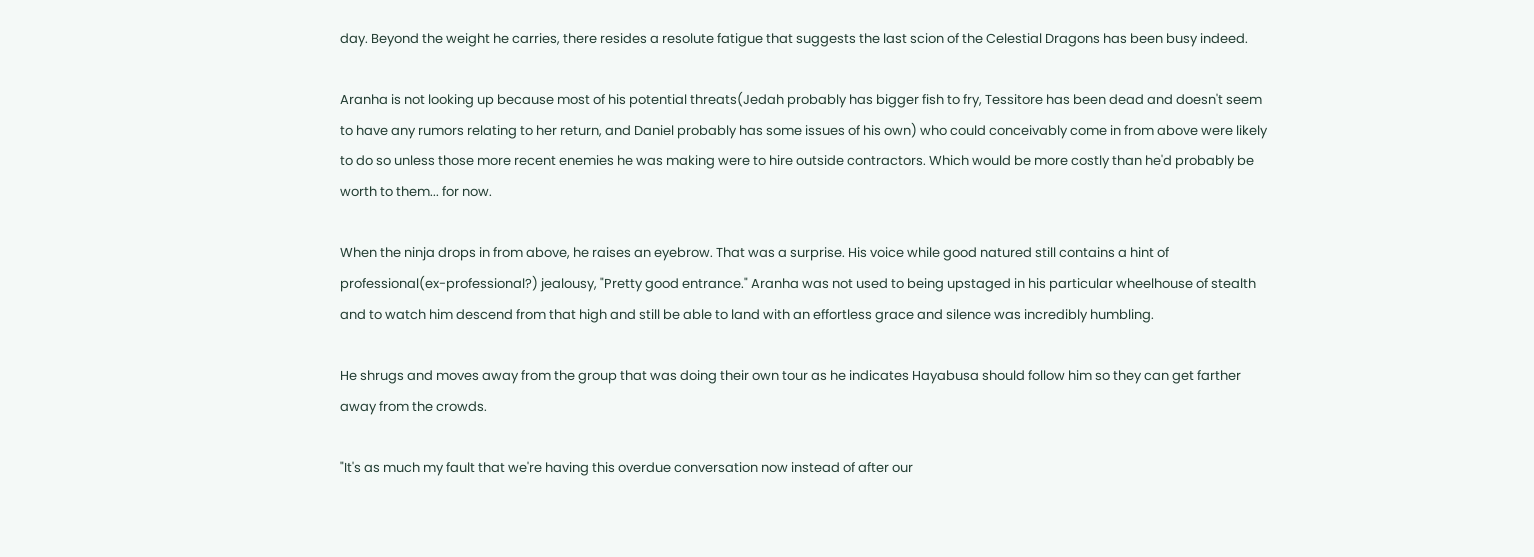day. Beyond the weight he carries, there resides a resolute fatigue that suggests the last scion of the Celestial Dragons has been busy indeed.

Aranha is not looking up because most of his potential threats(Jedah probably has bigger fish to fry, Tessitore has been dead and doesn't seem to have any rumors relating to her return, and Daniel probably has some issues of his own) who could conceivably come in from above were likely to do so unless those more recent enemies he was making were to hire outside contractors. Which would be more costly than he'd probably be worth to them... for now.

When the ninja drops in from above, he raises an eyebrow. That was a surprise. His voice while good natured still contains a hint of professional(ex-professional?) jealousy, "Pretty good entrance." Aranha was not used to being upstaged in his particular wheelhouse of stealth and to watch him descend from that high and still be able to land with an effortless grace and silence was incredibly humbling.

He shrugs and moves away from the group that was doing their own tour as he indicates Hayabusa should follow him so they can get farther away from the crowds.

"It's as much my fault that we're having this overdue conversation now instead of after our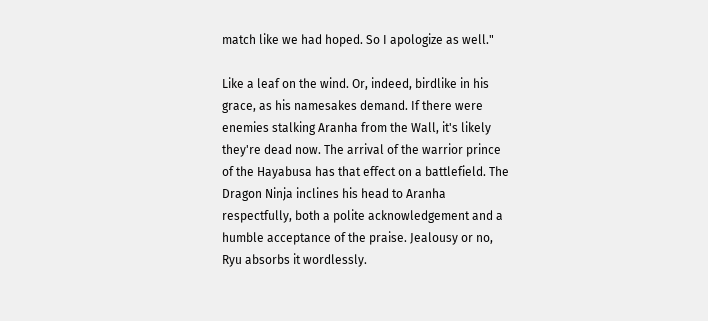match like we had hoped. So I apologize as well."

Like a leaf on the wind. Or, indeed, birdlike in his grace, as his namesakes demand. If there were enemies stalking Aranha from the Wall, it's likely they're dead now. The arrival of the warrior prince of the Hayabusa has that effect on a battlefield. The Dragon Ninja inclines his head to Aranha respectfully, both a polite acknowledgement and a humble acceptance of the praise. Jealousy or no, Ryu absorbs it wordlessly.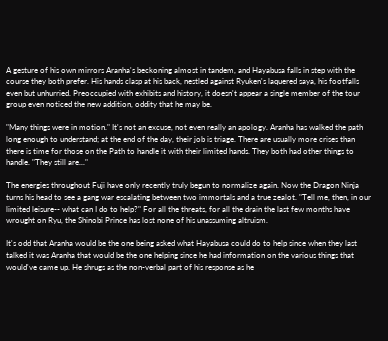A gesture of his own mirrors Aranha's beckoning almost in tandem, and Hayabusa falls in step with the course they both prefer. His hands clasp at his back, nestled against Ryuken's laquered saya, his footfalls even but unhurried. Preoccupied with exhibits and history, it doesn't appear a single member of the tour group even noticed the new addition, oddity that he may be.

"Many things were in motion." It's not an excuse, not even really an apology. Aranha has walked the path long enough to understand; at the end of the day, their job is triage. There are usually more crises than there is time for those on the Path to handle it with their limited hands. They both had other things to handle. "They still are..."

The energies throughout Fuji have only recently truly begun to normalize again. Now the Dragon Ninja turns his head to see a gang war escalating between two immortals and a true zealot. "Tell me, then, in our limited leisure-- what can I do to help?" For all the threats, for all the drain the last few months have wrought on Ryu, the Shinobi Prince has lost none of his unassuming altruism.

It's odd that Aranha would be the one being asked what Hayabusa could do to help since when they last talked it was Aranha that would be the one helping since he had information on the various things that would've came up. He shrugs as the non-verbal part of his response as he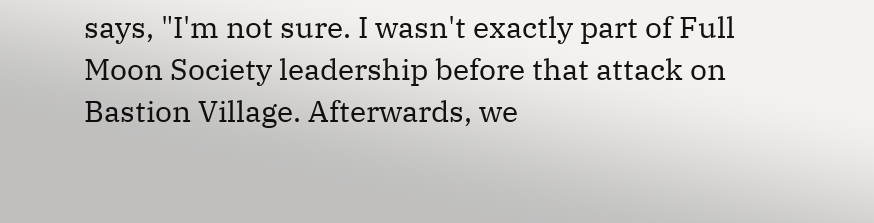says, "I'm not sure. I wasn't exactly part of Full Moon Society leadership before that attack on Bastion Village. Afterwards, we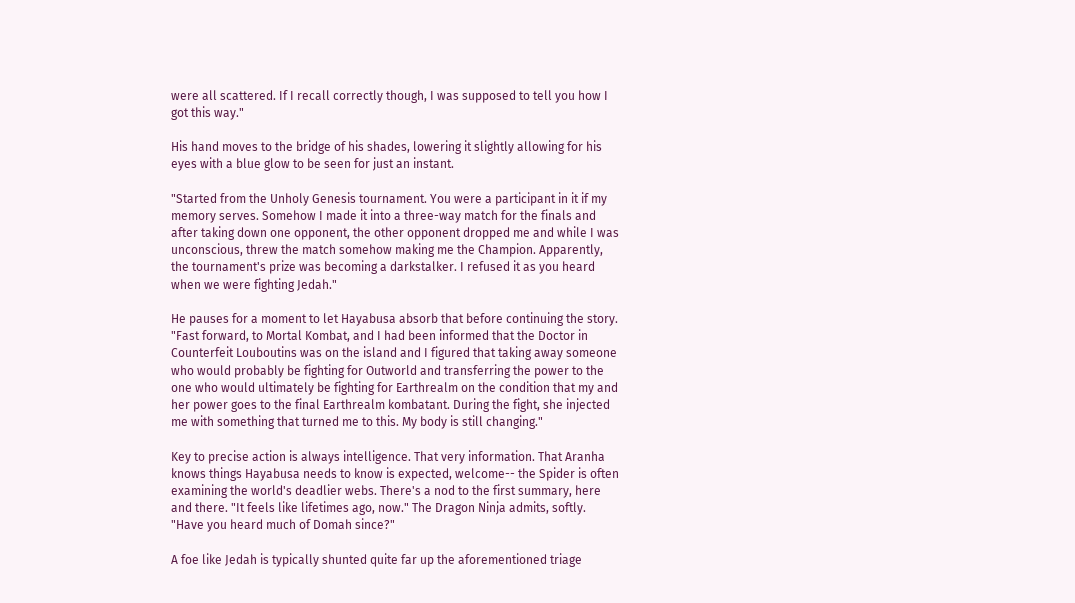were all scattered. If I recall correctly though, I was supposed to tell you how I got this way."

His hand moves to the bridge of his shades, lowering it slightly allowing for his eyes with a blue glow to be seen for just an instant.

"Started from the Unholy Genesis tournament. You were a participant in it if my memory serves. Somehow I made it into a three-way match for the finals and after taking down one opponent, the other opponent dropped me and while I was unconscious, threw the match somehow making me the Champion. Apparently, the tournament's prize was becoming a darkstalker. I refused it as you heard when we were fighting Jedah."

He pauses for a moment to let Hayabusa absorb that before continuing the story. "Fast forward, to Mortal Kombat, and I had been informed that the Doctor in Counterfeit Louboutins was on the island and I figured that taking away someone who would probably be fighting for Outworld and transferring the power to the one who would ultimately be fighting for Earthrealm on the condition that my and her power goes to the final Earthrealm kombatant. During the fight, she injected me with something that turned me to this. My body is still changing."

Key to precise action is always intelligence. That very information. That Aranha knows things Hayabusa needs to know is expected, welcome-- the Spider is often examining the world's deadlier webs. There's a nod to the first summary, here and there. "It feels like lifetimes ago, now." The Dragon Ninja admits, softly. "Have you heard much of Domah since?"

A foe like Jedah is typically shunted quite far up the aforementioned triage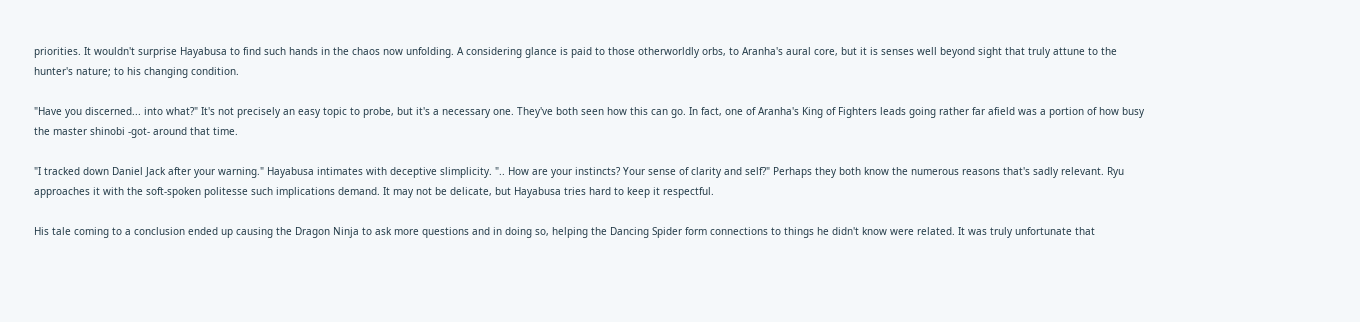priorities. It wouldn't surprise Hayabusa to find such hands in the chaos now unfolding. A considering glance is paid to those otherworldly orbs, to Aranha's aural core, but it is senses well beyond sight that truly attune to the hunter's nature; to his changing condition.

"Have you discerned... into what?" It's not precisely an easy topic to probe, but it's a necessary one. They've both seen how this can go. In fact, one of Aranha's King of Fighters leads going rather far afield was a portion of how busy the master shinobi -got- around that time.

"I tracked down Daniel Jack after your warning." Hayabusa intimates with deceptive slimplicity. ".. How are your instincts? Your sense of clarity and self?" Perhaps they both know the numerous reasons that's sadly relevant. Ryu approaches it with the soft-spoken politesse such implications demand. It may not be delicate, but Hayabusa tries hard to keep it respectful.

His tale coming to a conclusion ended up causing the Dragon Ninja to ask more questions and in doing so, helping the Dancing Spider form connections to things he didn't know were related. It was truly unfortunate that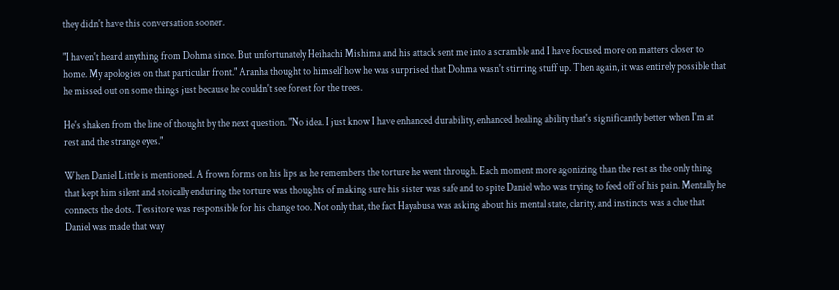they didn't have this conversation sooner.

"I haven't heard anything from Dohma since. But unfortunately Heihachi Mishima and his attack sent me into a scramble and I have focused more on matters closer to home. My apologies on that particular front." Aranha thought to himself how he was surprised that Dohma wasn't stirring stuff up. Then again, it was entirely possible that he missed out on some things just because he couldn't see forest for the trees.

He's shaken from the line of thought by the next question. "No idea. I just know I have enhanced durability, enhanced healing ability that's significantly better when I'm at rest and the strange eyes."

When Daniel Little is mentioned. A frown forms on his lips as he remembers the torture he went through. Each moment more agonizing than the rest as the only thing that kept him silent and stoically enduring the torture was thoughts of making sure his sister was safe and to spite Daniel who was trying to feed off of his pain. Mentally he connects the dots. Tessitore was responsible for his change too. Not only that, the fact Hayabusa was asking about his mental state, clarity, and instincts was a clue that Daniel was made that way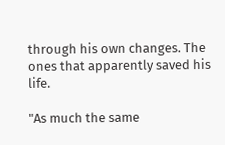through his own changes. The ones that apparently saved his life.

"As much the same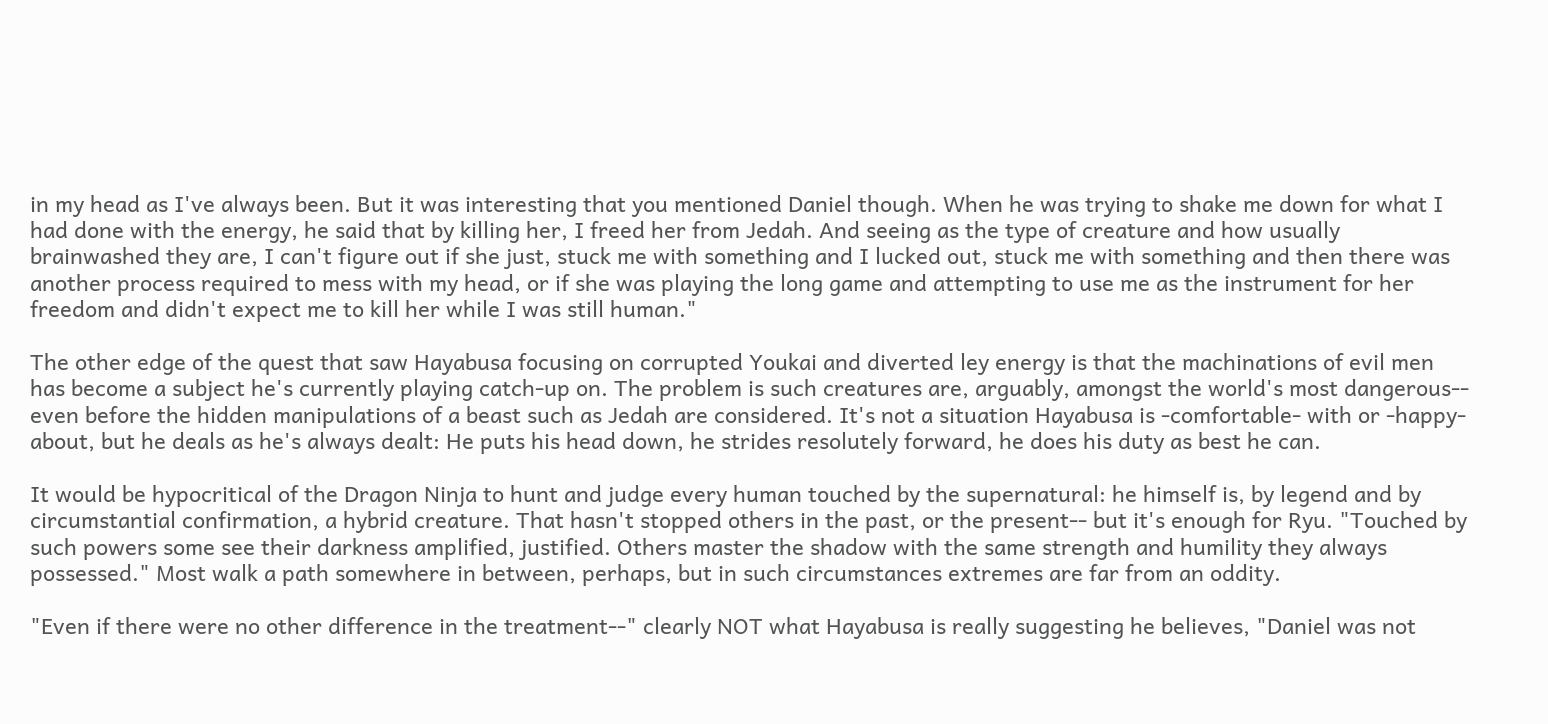in my head as I've always been. But it was interesting that you mentioned Daniel though. When he was trying to shake me down for what I had done with the energy, he said that by killing her, I freed her from Jedah. And seeing as the type of creature and how usually brainwashed they are, I can't figure out if she just, stuck me with something and I lucked out, stuck me with something and then there was another process required to mess with my head, or if she was playing the long game and attempting to use me as the instrument for her freedom and didn't expect me to kill her while I was still human."

The other edge of the quest that saw Hayabusa focusing on corrupted Youkai and diverted ley energy is that the machinations of evil men has become a subject he's currently playing catch-up on. The problem is such creatures are, arguably, amongst the world's most dangerous-- even before the hidden manipulations of a beast such as Jedah are considered. It's not a situation Hayabusa is -comfortable- with or -happy- about, but he deals as he's always dealt: He puts his head down, he strides resolutely forward, he does his duty as best he can.

It would be hypocritical of the Dragon Ninja to hunt and judge every human touched by the supernatural: he himself is, by legend and by circumstantial confirmation, a hybrid creature. That hasn't stopped others in the past, or the present-- but it's enough for Ryu. "Touched by such powers some see their darkness amplified, justified. Others master the shadow with the same strength and humility they always possessed." Most walk a path somewhere in between, perhaps, but in such circumstances extremes are far from an oddity.

"Even if there were no other difference in the treatment--" clearly NOT what Hayabusa is really suggesting he believes, "Daniel was not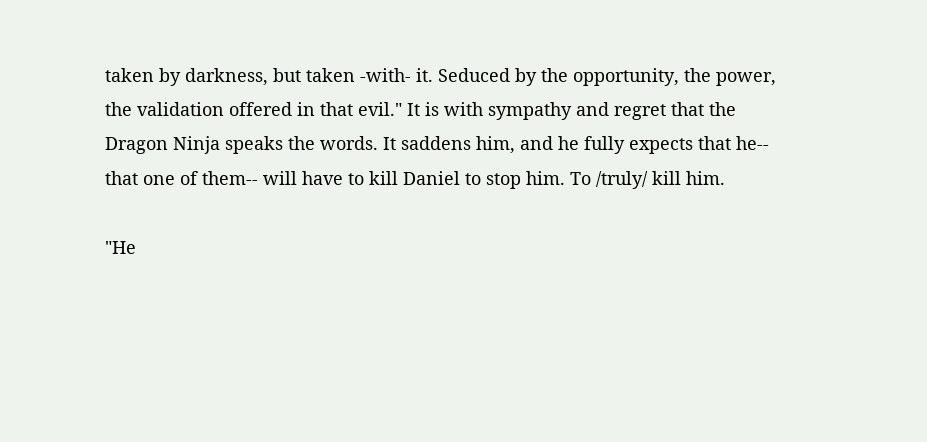taken by darkness, but taken -with- it. Seduced by the opportunity, the power, the validation offered in that evil." It is with sympathy and regret that the Dragon Ninja speaks the words. It saddens him, and he fully expects that he-- that one of them-- will have to kill Daniel to stop him. To /truly/ kill him.

"He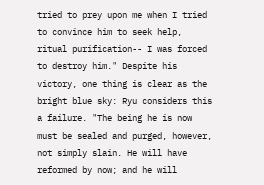tried to prey upon me when I tried to convince him to seek help, ritual purification-- I was forced to destroy him." Despite his victory, one thing is clear as the bright blue sky: Ryu considers this a failure. "The being he is now must be sealed and purged, however, not simply slain. He will have reformed by now; and he will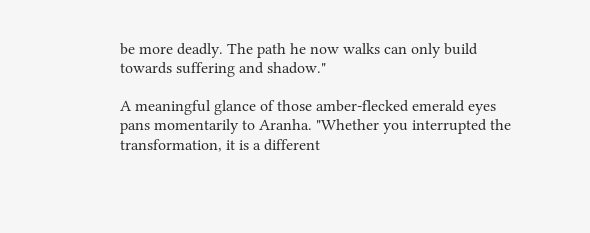be more deadly. The path he now walks can only build towards suffering and shadow."

A meaningful glance of those amber-flecked emerald eyes pans momentarily to Aranha. "Whether you interrupted the transformation, it is a different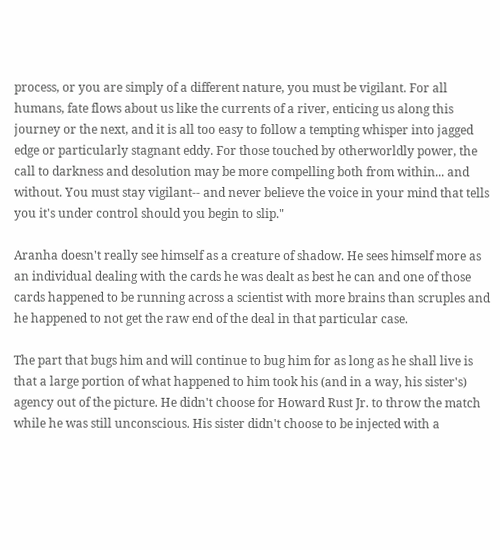process, or you are simply of a different nature, you must be vigilant. For all humans, fate flows about us like the currents of a river, enticing us along this journey or the next, and it is all too easy to follow a tempting whisper into jagged edge or particularly stagnant eddy. For those touched by otherworldly power, the call to darkness and desolution may be more compelling both from within... and without. You must stay vigilant-- and never believe the voice in your mind that tells you it's under control should you begin to slip."

Aranha doesn't really see himself as a creature of shadow. He sees himself more as an individual dealing with the cards he was dealt as best he can and one of those cards happened to be running across a scientist with more brains than scruples and he happened to not get the raw end of the deal in that particular case.

The part that bugs him and will continue to bug him for as long as he shall live is that a large portion of what happened to him took his (and in a way, his sister's) agency out of the picture. He didn't choose for Howard Rust Jr. to throw the match while he was still unconscious. His sister didn't choose to be injected with a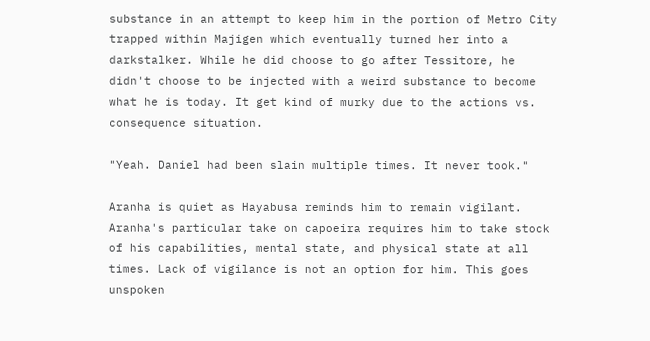substance in an attempt to keep him in the portion of Metro City trapped within Majigen which eventually turned her into a darkstalker. While he did choose to go after Tessitore, he didn't choose to be injected with a weird substance to become what he is today. It get kind of murky due to the actions vs. consequence situation.

"Yeah. Daniel had been slain multiple times. It never took."

Aranha is quiet as Hayabusa reminds him to remain vigilant. Aranha's particular take on capoeira requires him to take stock of his capabilities, mental state, and physical state at all times. Lack of vigilance is not an option for him. This goes unspoken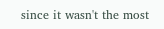since it wasn't the most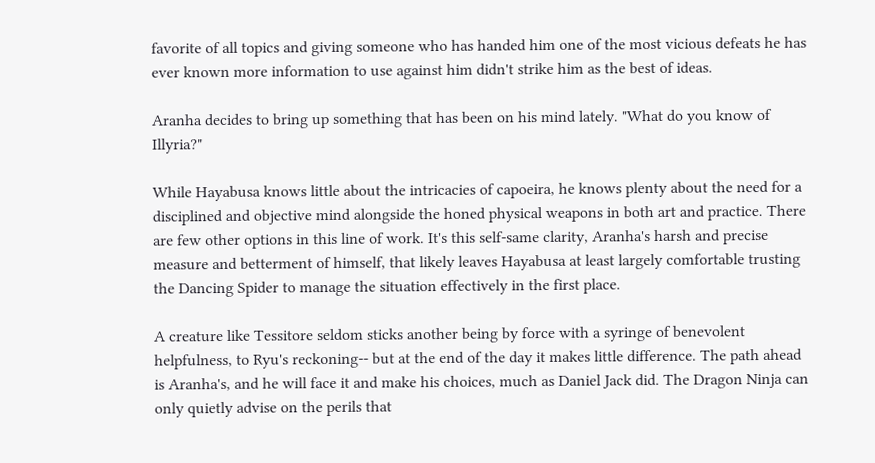favorite of all topics and giving someone who has handed him one of the most vicious defeats he has ever known more information to use against him didn't strike him as the best of ideas.

Aranha decides to bring up something that has been on his mind lately. "What do you know of Illyria?"

While Hayabusa knows little about the intricacies of capoeira, he knows plenty about the need for a disciplined and objective mind alongside the honed physical weapons in both art and practice. There are few other options in this line of work. It's this self-same clarity, Aranha's harsh and precise measure and betterment of himself, that likely leaves Hayabusa at least largely comfortable trusting the Dancing Spider to manage the situation effectively in the first place.

A creature like Tessitore seldom sticks another being by force with a syringe of benevolent helpfulness, to Ryu's reckoning-- but at the end of the day it makes little difference. The path ahead is Aranha's, and he will face it and make his choices, much as Daniel Jack did. The Dragon Ninja can only quietly advise on the perils that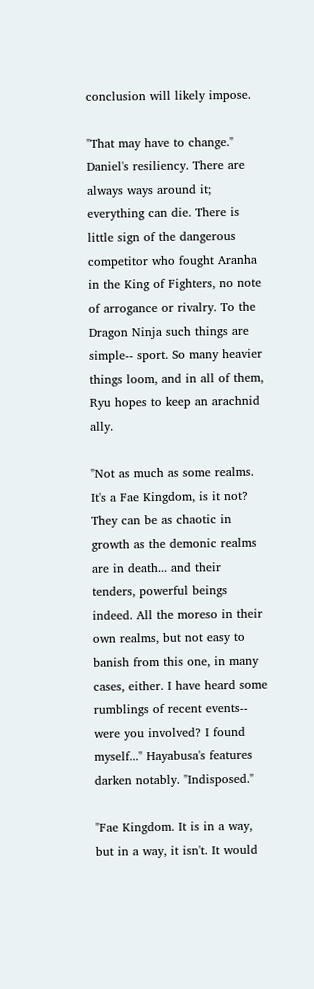conclusion will likely impose.

"That may have to change." Daniel's resiliency. There are always ways around it; everything can die. There is little sign of the dangerous competitor who fought Aranha in the King of Fighters, no note of arrogance or rivalry. To the Dragon Ninja such things are simple-- sport. So many heavier things loom, and in all of them, Ryu hopes to keep an arachnid ally.

"Not as much as some realms. It's a Fae Kingdom, is it not? They can be as chaotic in growth as the demonic realms are in death... and their tenders, powerful beings indeed. All the moreso in their own realms, but not easy to banish from this one, in many cases, either. I have heard some rumblings of recent events-- were you involved? I found myself..." Hayabusa's features darken notably. "Indisposed."

"Fae Kingdom. It is in a way, but in a way, it isn't. It would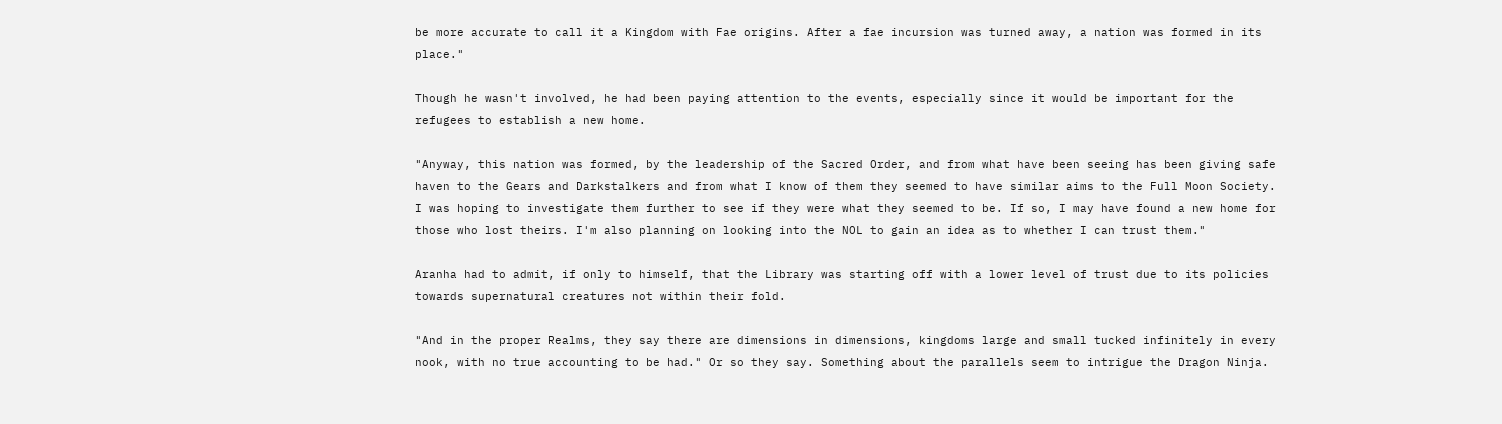be more accurate to call it a Kingdom with Fae origins. After a fae incursion was turned away, a nation was formed in its place."

Though he wasn't involved, he had been paying attention to the events, especially since it would be important for the refugees to establish a new home.

"Anyway, this nation was formed, by the leadership of the Sacred Order, and from what have been seeing has been giving safe haven to the Gears and Darkstalkers and from what I know of them they seemed to have similar aims to the Full Moon Society. I was hoping to investigate them further to see if they were what they seemed to be. If so, I may have found a new home for those who lost theirs. I'm also planning on looking into the NOL to gain an idea as to whether I can trust them."

Aranha had to admit, if only to himself, that the Library was starting off with a lower level of trust due to its policies towards supernatural creatures not within their fold.

"And in the proper Realms, they say there are dimensions in dimensions, kingdoms large and small tucked infinitely in every nook, with no true accounting to be had." Or so they say. Something about the parallels seem to intrigue the Dragon Ninja.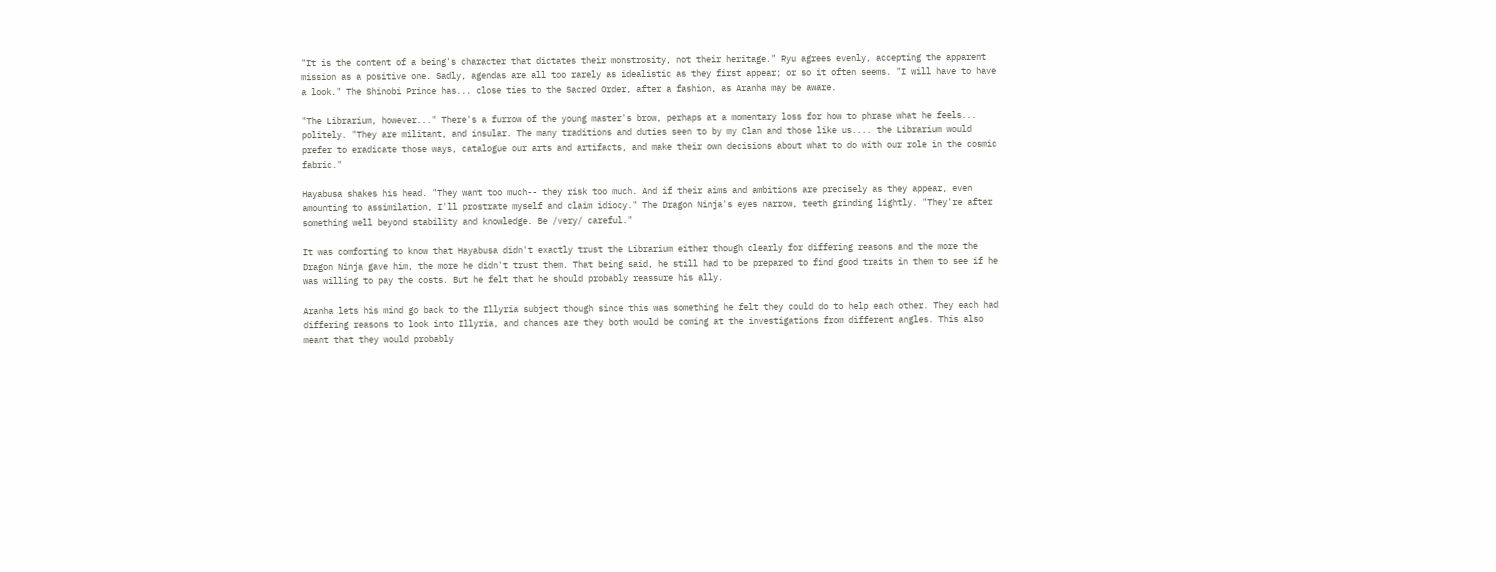"It is the content of a being's character that dictates their monstrosity, not their heritage." Ryu agrees evenly, accepting the apparent mission as a positive one. Sadly, agendas are all too rarely as idealistic as they first appear; or so it often seems. "I will have to have a look." The Shinobi Prince has... close ties to the Sacred Order, after a fashion, as Aranha may be aware.

"The Librarium, however..." There's a furrow of the young master's brow, perhaps at a momentary loss for how to phrase what he feels... politely. "They are militant, and insular. The many traditions and duties seen to by my Clan and those like us.... the Librarium would prefer to eradicate those ways, catalogue our arts and artifacts, and make their own decisions about what to do with our role in the cosmic fabric."

Hayabusa shakes his head. "They want too much-- they risk too much. And if their aims and ambitions are precisely as they appear, even amounting to assimilation, I'll prostrate myself and claim idiocy." The Dragon Ninja's eyes narrow, teeth grinding lightly. "They're after something well beyond stability and knowledge. Be /very/ careful."

It was comforting to know that Hayabusa didn't exactly trust the Librarium either though clearly for differing reasons and the more the Dragon Ninja gave him, the more he didn't trust them. That being said, he still had to be prepared to find good traits in them to see if he was willing to pay the costs. But he felt that he should probably reassure his ally.

Aranha lets his mind go back to the Illyria subject though since this was something he felt they could do to help each other. They each had differing reasons to look into Illyria, and chances are they both would be coming at the investigations from different angles. This also meant that they would probably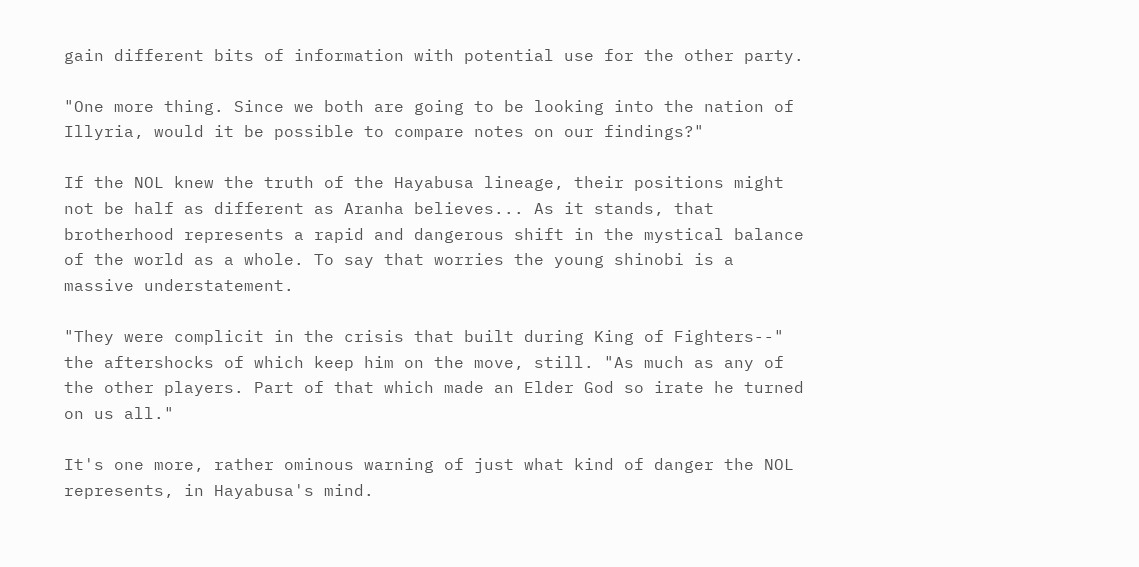gain different bits of information with potential use for the other party.

"One more thing. Since we both are going to be looking into the nation of Illyria, would it be possible to compare notes on our findings?"

If the NOL knew the truth of the Hayabusa lineage, their positions might not be half as different as Aranha believes... As it stands, that brotherhood represents a rapid and dangerous shift in the mystical balance of the world as a whole. To say that worries the young shinobi is a massive understatement.

"They were complicit in the crisis that built during King of Fighters--" the aftershocks of which keep him on the move, still. "As much as any of the other players. Part of that which made an Elder God so irate he turned on us all."

It's one more, rather ominous warning of just what kind of danger the NOL represents, in Hayabusa's mind.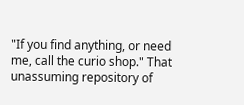"If you find anything, or need me, call the curio shop." That unassuming repository of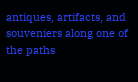antiques, artifacts, and souveniers along one of the paths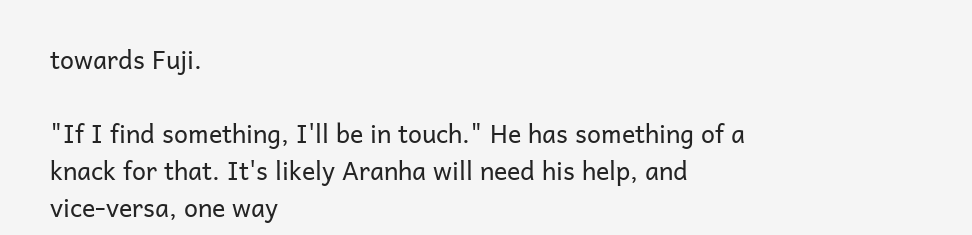towards Fuji.

"If I find something, I'll be in touch." He has something of a knack for that. It's likely Aranha will need his help, and vice-versa, one way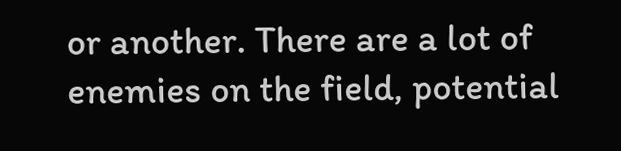or another. There are a lot of enemies on the field, potential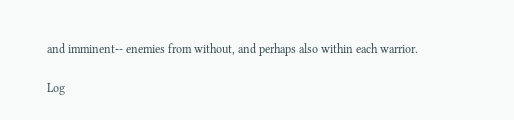and imminent-- enemies from without, and perhaps also within each warrior.

Log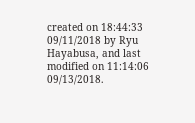created on 18:44:33 09/11/2018 by Ryu Hayabusa, and last modified on 11:14:06 09/13/2018.